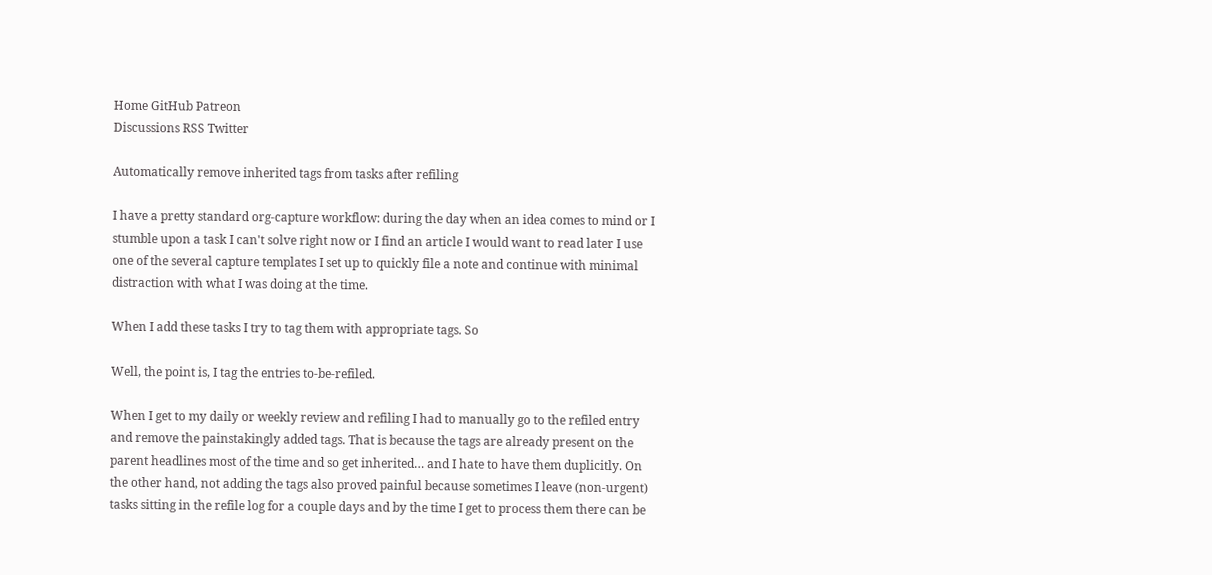Home GitHub Patreon
Discussions RSS Twitter

Automatically remove inherited tags from tasks after refiling

I have a pretty standard org-capture workflow: during the day when an idea comes to mind or I stumble upon a task I can't solve right now or I find an article I would want to read later I use one of the several capture templates I set up to quickly file a note and continue with minimal distraction with what I was doing at the time.

When I add these tasks I try to tag them with appropriate tags. So

Well, the point is, I tag the entries to-be-refiled.

When I get to my daily or weekly review and refiling I had to manually go to the refiled entry and remove the painstakingly added tags. That is because the tags are already present on the parent headlines most of the time and so get inherited… and I hate to have them duplicitly. On the other hand, not adding the tags also proved painful because sometimes I leave (non-urgent) tasks sitting in the refile log for a couple days and by the time I get to process them there can be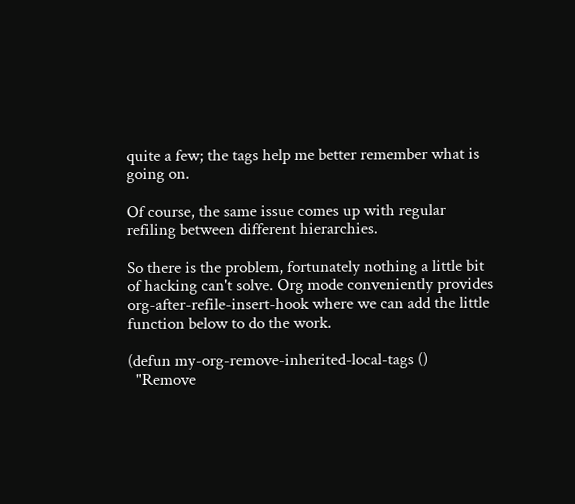quite a few; the tags help me better remember what is going on.

Of course, the same issue comes up with regular refiling between different hierarchies.

So there is the problem, fortunately nothing a little bit of hacking can't solve. Org mode conveniently provides org-after-refile-insert-hook where we can add the little function below to do the work.

(defun my-org-remove-inherited-local-tags ()
  "Remove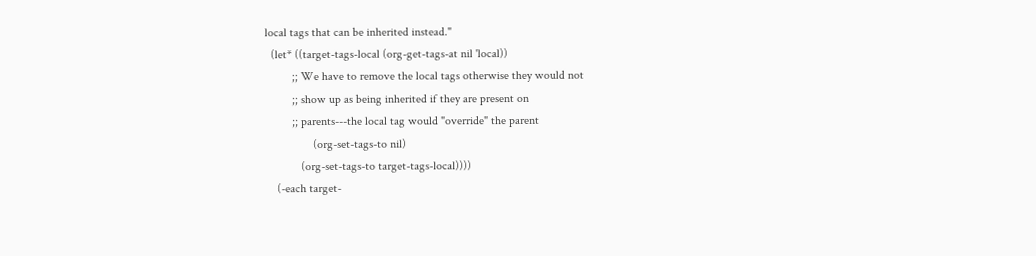local tags that can be inherited instead."
  (let* ((target-tags-local (org-get-tags-at nil 'local))
         ;; We have to remove the local tags otherwise they would not
         ;; show up as being inherited if they are present on
         ;; parents---the local tag would "override" the parent
                (org-set-tags-to nil)
            (org-set-tags-to target-tags-local))))
    (-each target-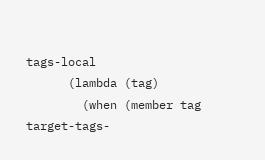tags-local
      (lambda (tag)
        (when (member tag target-tags-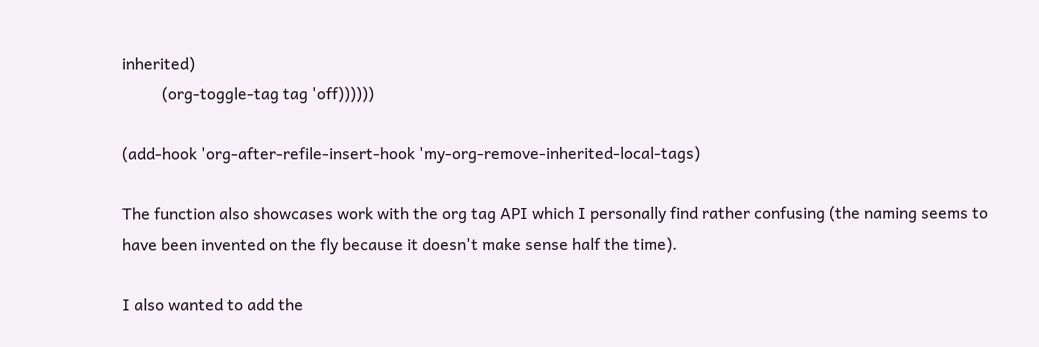inherited)
          (org-toggle-tag tag 'off))))))

(add-hook 'org-after-refile-insert-hook 'my-org-remove-inherited-local-tags)

The function also showcases work with the org tag API which I personally find rather confusing (the naming seems to have been invented on the fly because it doesn't make sense half the time).

I also wanted to add the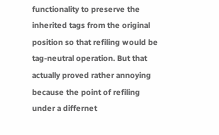functionality to preserve the inherited tags from the original position so that refiling would be tag-neutral operation. But that actually proved rather annoying because the point of refiling under a differnet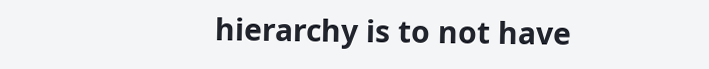hierarchy is to not have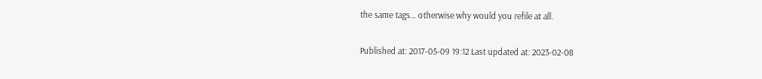the same tags… otherwise why would you refile at all.

Published at: 2017-05-09 19:12 Last updated at: 2023-02-08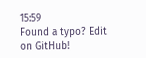15:59
Found a typo? Edit on GitHub!